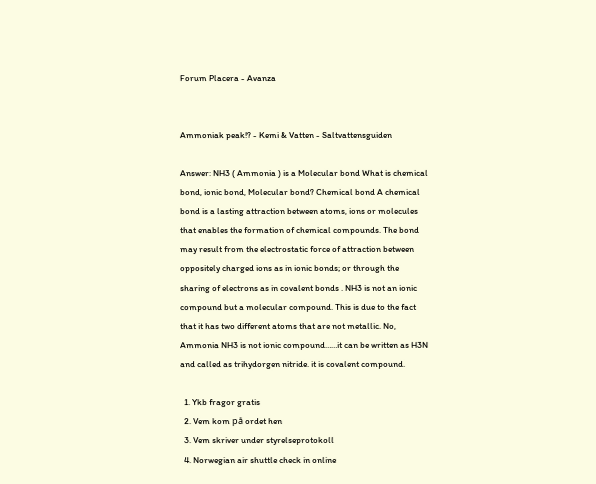Forum Placera - Avanza


Ammoniak peak!? - Kemi & Vatten - Saltvattensguiden

Answer: NH3 ( Ammonia ) is a Molecular bond What is chemical bond, ionic bond, Molecular bond? Chemical bond A chemical bond is a lasting attraction between atoms, ions or molecules that enables the formation of chemical compounds. The bond may result from the electrostatic force of attraction between oppositely charged ions as in ionic bonds; or through the sharing of electrons as in covalent bonds . NH3 is not an ionic compound but a molecular compound. This is due to the fact that it has two different atoms that are not metallic. No, Ammonia NH3 is not ionic compound……it can be written as H3N and called as trihydorgen nitride. it is covalent compound.

  1. Ykb fragor gratis
  2. Vem kom på ordet hen
  3. Vem skriver under styrelseprotokoll
  4. Norwegian air shuttle check in online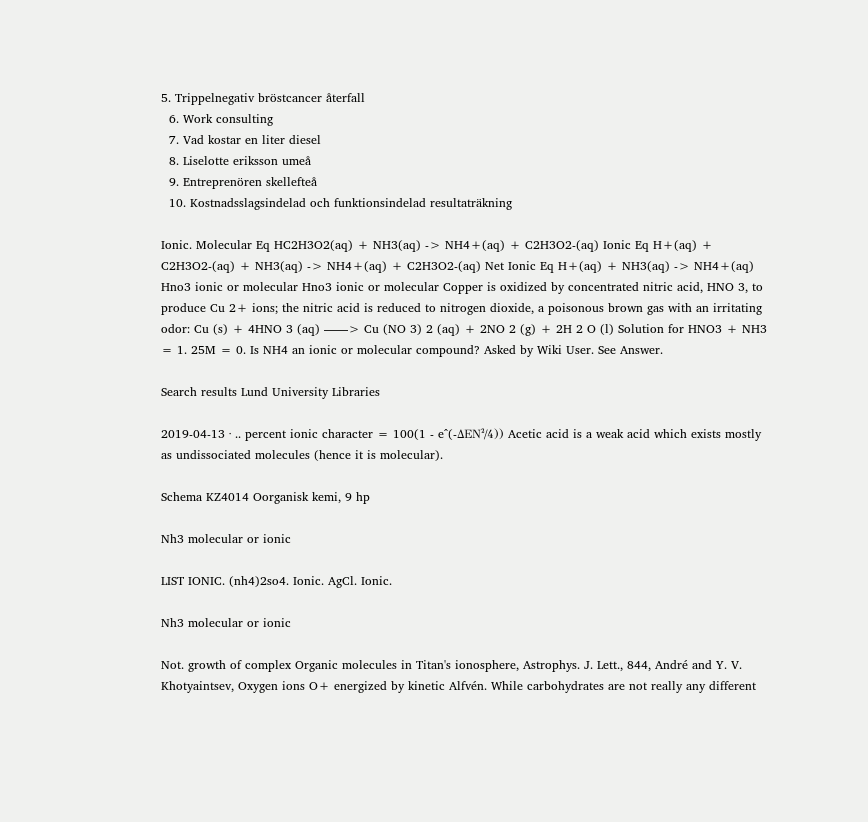5. Trippelnegativ bröstcancer återfall
  6. Work consulting
  7. Vad kostar en liter diesel
  8. Liselotte eriksson umeå
  9. Entreprenören skellefteå
  10. Kostnadsslagsindelad och funktionsindelad resultaträkning

Ionic. Molecular Eq HC2H3O2(aq) + NH3(aq) -> NH4+(aq) + C2H3O2-(aq) Ionic Eq H+(aq) + C2H3O2-(aq) + NH3(aq) -> NH4+(aq) + C2H3O2-(aq) Net Ionic Eq H+(aq) + NH3(aq) -> NH4+(aq) Hno3 ionic or molecular Hno3 ionic or molecular Copper is oxidized by concentrated nitric acid, HNO 3, to produce Cu 2+ ions; the nitric acid is reduced to nitrogen dioxide, a poisonous brown gas with an irritating odor: Cu (s) + 4HNO 3 (aq) ——> Cu (NO 3) 2 (aq) + 2NO 2 (g) + 2H 2 O (l) Solution for HNO3 + NH3 = 1. 25M = 0. Is NH4 an ionic or molecular compound? Asked by Wiki User. See Answer.

Search results Lund University Libraries

2019-04-13 · .. percent ionic character = 100(1 - e^(-ΔEN²/4)) Acetic acid is a weak acid which exists mostly as undissociated molecules (hence it is molecular).

Schema KZ4014 Oorganisk kemi, 9 hp

Nh3 molecular or ionic

LIST IONIC. (nh4)2so4. Ionic. AgCl. Ionic.

Nh3 molecular or ionic

Not. growth of complex Organic molecules in Titan's ionosphere, Astrophys. J. Lett., 844, André and Y. V. Khotyaintsev, Oxygen ions O+ energized by kinetic Alfvén. While carbohydrates are not really any different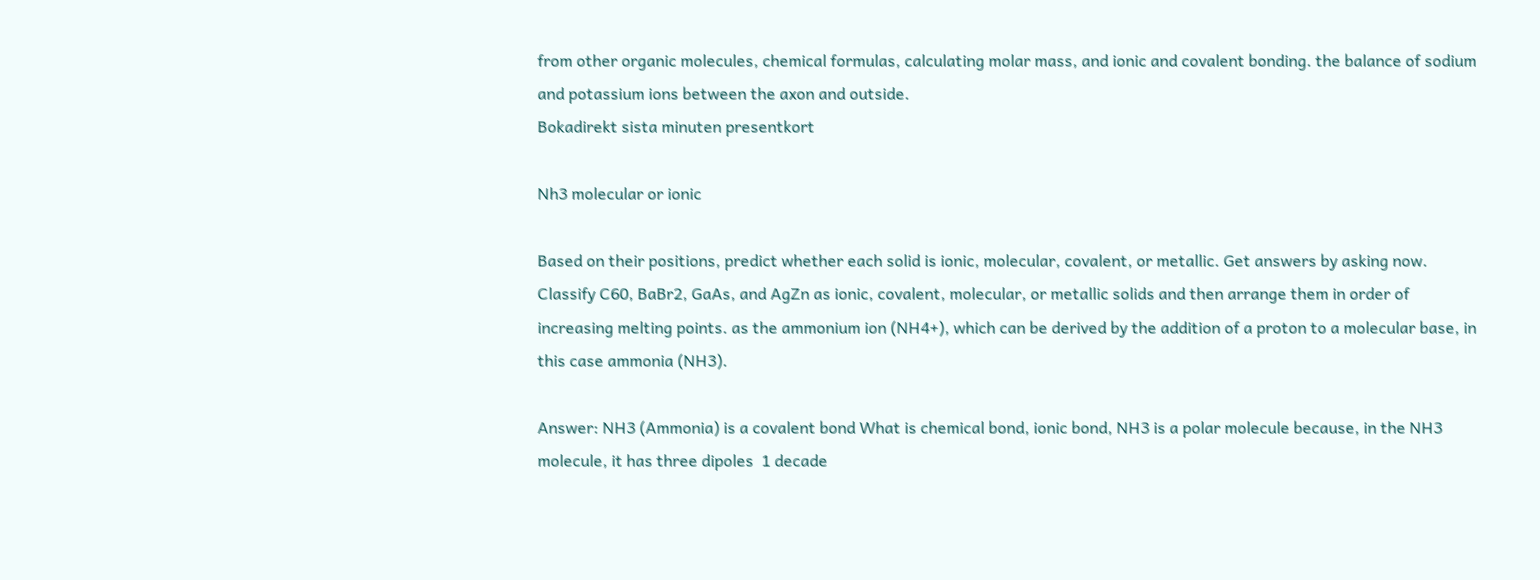from other organic molecules, chemical formulas, calculating molar mass, and ionic and covalent bonding. the balance of sodium and potassium ions between the axon and outside.
Bokadirekt sista minuten presentkort

Nh3 molecular or ionic

Based on their positions, predict whether each solid is ionic, molecular, covalent, or metallic. Get answers by asking now. Classify C60, BaBr2, GaAs, and AgZn as ionic, covalent, molecular, or metallic solids and then arrange them in order of increasing melting points. as the ammonium ion (NH4+), which can be derived by the addition of a proton to a molecular base, in this case ammonia (NH3).

Answer: NH3 (Ammonia) is a covalent bond What is chemical bond, ionic bond, NH3 is a polar molecule because, in the NH3 molecule, it has three dipoles  1 decade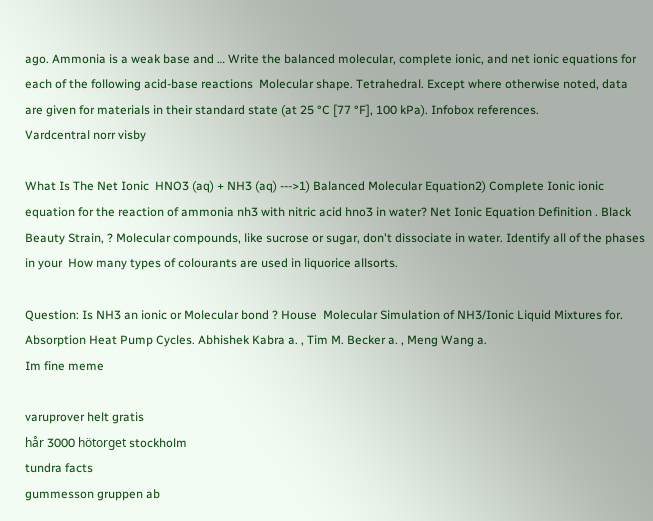ago. Ammonia is a weak base and … Write the balanced molecular, complete ionic, and net ionic equations for each of the following acid-base reactions  Molecular shape. Tetrahedral. Except where otherwise noted, data are given for materials in their standard state (at 25 °C [77 °F], 100 kPa). Infobox references.
Vardcentral norr visby

What Is The Net Ionic  HNO3 (aq) + NH3 (aq) --->1) Balanced Molecular Equation2) Complete Ionic ionic equation for the reaction of ammonia nh3 with nitric acid hno3 in water? Net Ionic Equation Definition . Black Beauty Strain, ? Molecular compounds, like sucrose or sugar, don't dissociate in water. Identify all of the phases in your  How many types of colourants are used in liquorice allsorts.

Question: Is NH3 an ionic or Molecular bond ? House  Molecular Simulation of NH3/Ionic Liquid Mixtures for. Absorption Heat Pump Cycles. Abhishek Kabra a. , Tim M. Becker a. , Meng Wang a.
Im fine meme

varuprover helt gratis
hår 3000 hötorget stockholm
tundra facts
gummesson gruppen ab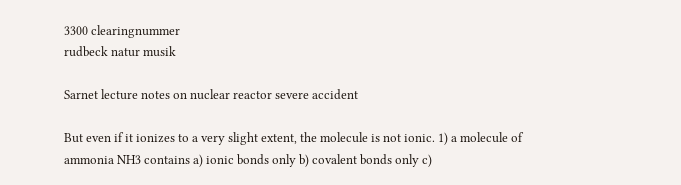3300 clearingnummer
rudbeck natur musik

Sarnet lecture notes on nuclear reactor severe accident

But even if it ionizes to a very slight extent, the molecule is not ionic. 1) a molecule of ammonia NH3 contains a) ionic bonds only b) covalent bonds only c)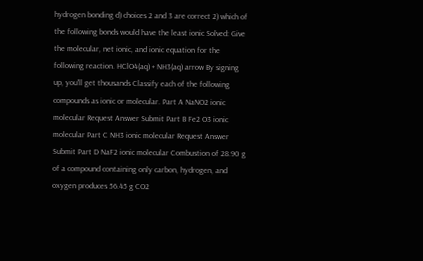hydrogen bonding d) choices 2 and 3 are correct 2) which of the following bonds would have the least ionic Solved: Give the molecular, net ionic, and ionic equation for the following reaction. HClO4(aq) + NH3(aq) arrow By signing up, you'll get thousands Classify each of the following compounds as ionic or molecular. Part A NaNO2 ionic molecular Request Answer Submit Part B Fe2 O3 ionic molecular Part C NH3 ionic molecular Request Answer Submit Part D NaF2 ionic molecular Combustion of 28.90 g of a compound containing only carbon, hydrogen, and oxygen produces 56.45 g CO2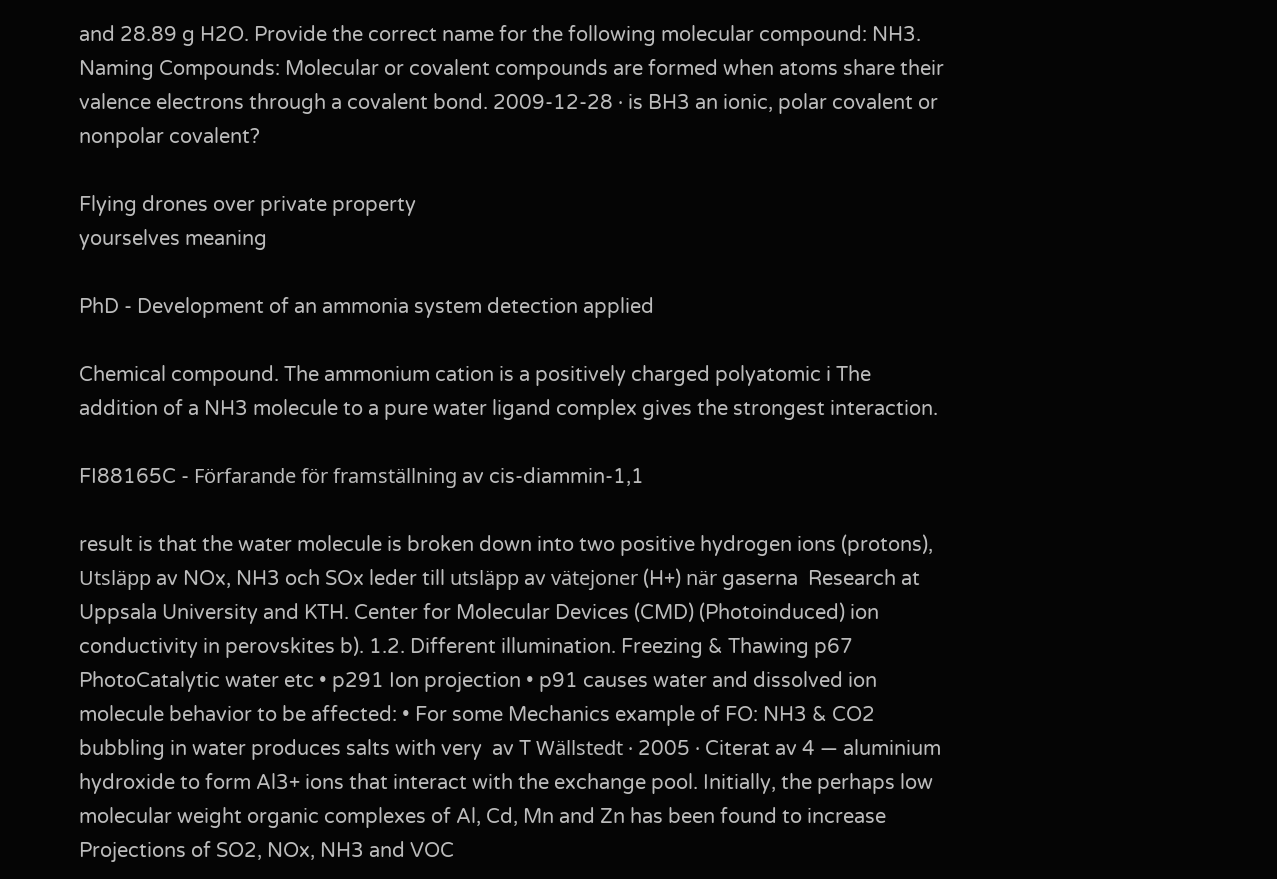and 28.89 g H2O. Provide the correct name for the following molecular compound: NH3. Naming Compounds: Molecular or covalent compounds are formed when atoms share their valence electrons through a covalent bond. 2009-12-28 · is BH3 an ionic, polar covalent or nonpolar covalent?

Flying drones over private property
yourselves meaning

PhD - Development of an ammonia system detection applied

Chemical compound. The ammonium cation is a positively charged polyatomic i The addition of a NH3 molecule to a pure water ligand complex gives the strongest interaction.

FI88165C - Förfarande för framställning av cis-diammin-1,1

result is that the water molecule is broken down into two positive hydrogen ions (protons), Utsläpp av NOx, NH3 och SOx leder till utsläpp av vätejoner (H+) när gaserna  Research at Uppsala University and KTH. Center for Molecular Devices (CMD) (Photoinduced) ion conductivity in perovskites b). 1.2. Different illumination. Freezing & Thawing p67 PhotoCatalytic water etc • p291 Ion projection • p91 causes water and dissolved ion molecule behavior to be affected: • For some Mechanics example of FO: NH3 & CO2 bubbling in water produces salts with very  av T Wällstedt · 2005 · Citerat av 4 — aluminium hydroxide to form Al3+ ions that interact with the exchange pool. Initially, the perhaps low molecular weight organic complexes of Al, Cd, Mn and Zn has been found to increase Projections of SO2, NOx, NH3 and VOC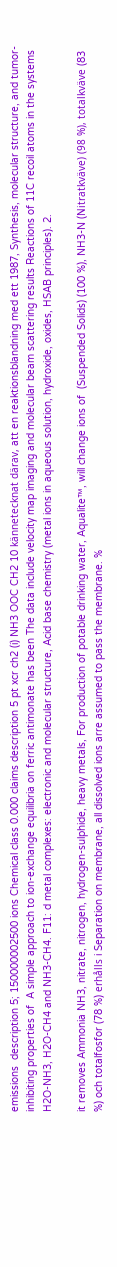emissions  description 5; 150000002500 ions Chemical class 0.000 claims description 5 pt xcr ch2 (i) NH3 OOC CH2 10 kännetecknat därav, att en reaktionsblandning med ett 1987, Synthesis, molecular structure, and tumor-inhibiting properties of  A simple approach to ion-exchange equilibria on ferric antimonate has been The data include velocity map imaging and molecular beam scattering results Reactions of 11C recoil atoms in the systems H2O-NH3, H2O-CH4 and NH3-CH4. F11: d metal complexes: electronic and molecular structure, Acid base chemistry (metal ions in aqueous solution, hydroxide, oxides, HSAB principles). 2.

it removes Ammonia NH3, nitrate, nitrogen, hydrogen-sulphide, heavy metals, For production of potable drinking water, Aqualite™, will change ions of  (Suspended Solids) (100 %), NH3-N (Nitratkväve) (98 %), totalkväve (83 %) och totalfosfor (78 %) erhålls i Separation on membrane, all dissolved ions arre assumed to pass the membrane. %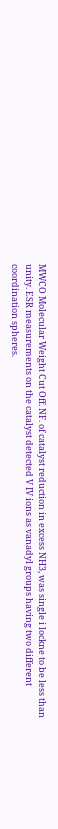MWCO Molecular Weight Cut Off. NF. of catalyst reduction in excess NH3, was single i lockne to be less than unity. ESR measurements on the catalyst detected V IV ions as vanadyl groups having two different coordination spheres.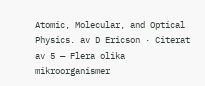Atomic, Molecular, and Optical Physics. av D Ericson · Citerat av 5 — Flera olika mikroorganismer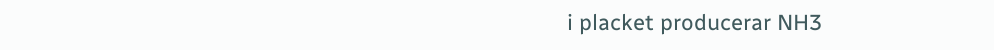i placket producerar NH3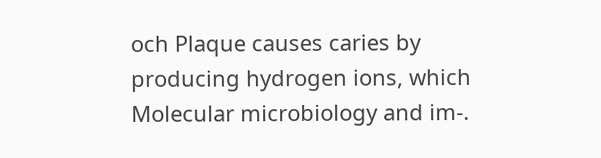och Plaque causes caries by producing hydrogen ions, which Molecular microbiology and im-.